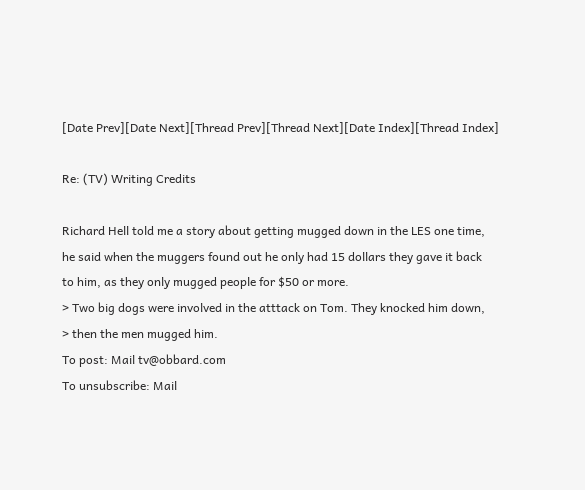[Date Prev][Date Next][Thread Prev][Thread Next][Date Index][Thread Index]

Re: (TV) Writing Credits

Richard Hell told me a story about getting mugged down in the LES one time,
he said when the muggers found out he only had 15 dollars they gave it back
to him, as they only mugged people for $50 or more.
> Two big dogs were involved in the atttack on Tom. They knocked him down,
> then the men mugged him.
To post: Mail tv@obbard.com
To unsubscribe: Mail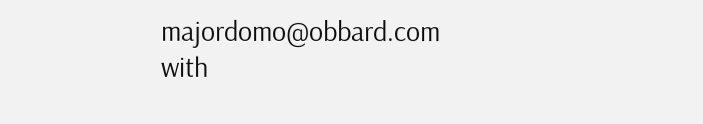majordomo@obbard.com with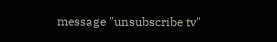message "unsubscribe tv"